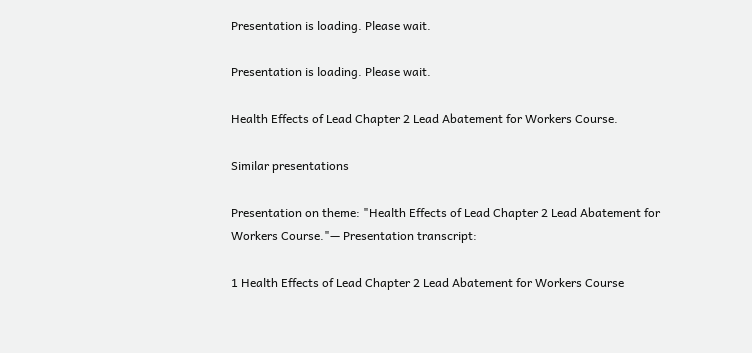Presentation is loading. Please wait.

Presentation is loading. Please wait.

Health Effects of Lead Chapter 2 Lead Abatement for Workers Course.

Similar presentations

Presentation on theme: "Health Effects of Lead Chapter 2 Lead Abatement for Workers Course."— Presentation transcript:

1 Health Effects of Lead Chapter 2 Lead Abatement for Workers Course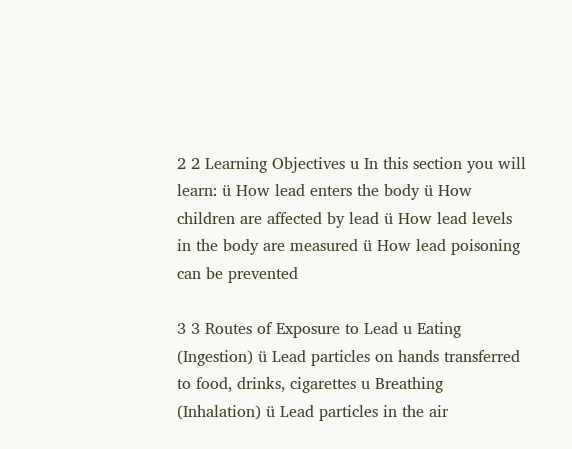2 2 Learning Objectives u In this section you will learn: ü How lead enters the body ü How children are affected by lead ü How lead levels in the body are measured ü How lead poisoning can be prevented

3 3 Routes of Exposure to Lead u Eating (Ingestion) ü Lead particles on hands transferred to food, drinks, cigarettes u Breathing (Inhalation) ü Lead particles in the air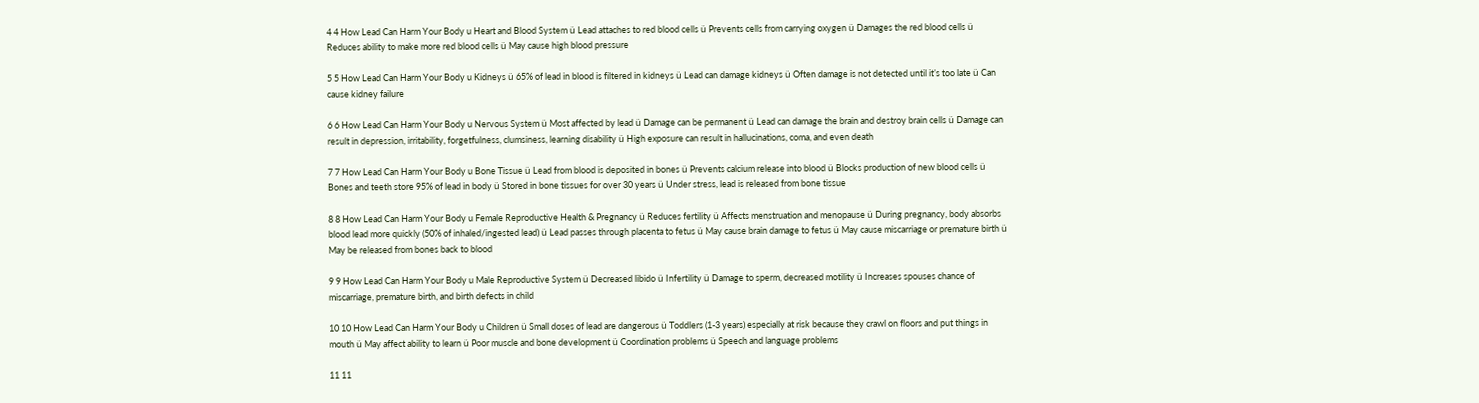4 4 How Lead Can Harm Your Body u Heart and Blood System ü Lead attaches to red blood cells ü Prevents cells from carrying oxygen ü Damages the red blood cells ü Reduces ability to make more red blood cells ü May cause high blood pressure

5 5 How Lead Can Harm Your Body u Kidneys ü 65% of lead in blood is filtered in kidneys ü Lead can damage kidneys ü Often damage is not detected until it’s too late ü Can cause kidney failure

6 6 How Lead Can Harm Your Body u Nervous System ü Most affected by lead ü Damage can be permanent ü Lead can damage the brain and destroy brain cells ü Damage can result in depression, irritability, forgetfulness, clumsiness, learning disability ü High exposure can result in hallucinations, coma, and even death

7 7 How Lead Can Harm Your Body u Bone Tissue ü Lead from blood is deposited in bones ü Prevents calcium release into blood ü Blocks production of new blood cells ü Bones and teeth store 95% of lead in body ü Stored in bone tissues for over 30 years ü Under stress, lead is released from bone tissue

8 8 How Lead Can Harm Your Body u Female Reproductive Health & Pregnancy ü Reduces fertility ü Affects menstruation and menopause ü During pregnancy, body absorbs blood lead more quickly (50% of inhaled/ingested lead) ü Lead passes through placenta to fetus ü May cause brain damage to fetus ü May cause miscarriage or premature birth ü May be released from bones back to blood

9 9 How Lead Can Harm Your Body u Male Reproductive System ü Decreased libido ü Infertility ü Damage to sperm, decreased motility ü Increases spouses chance of miscarriage, premature birth, and birth defects in child

10 10 How Lead Can Harm Your Body u Children ü Small doses of lead are dangerous ü Toddlers (1-3 years) especially at risk because they crawl on floors and put things in mouth ü May affect ability to learn ü Poor muscle and bone development ü Coordination problems ü Speech and language problems

11 11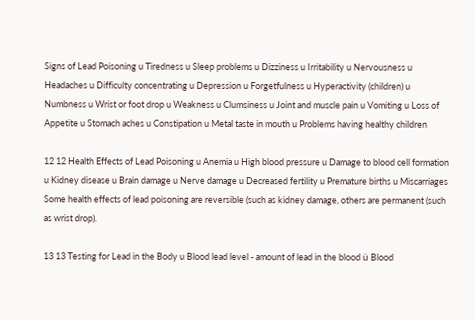Signs of Lead Poisoning u Tiredness u Sleep problems u Dizziness u Irritability u Nervousness u Headaches u Difficulty concentrating u Depression u Forgetfulness u Hyperactivity (children) u Numbness u Wrist or foot drop u Weakness u Clumsiness u Joint and muscle pain u Vomiting u Loss of Appetite u Stomach aches u Constipation u Metal taste in mouth u Problems having healthy children

12 12 Health Effects of Lead Poisoning u Anemia u High blood pressure u Damage to blood cell formation u Kidney disease u Brain damage u Nerve damage u Decreased fertility u Premature births u Miscarriages Some health effects of lead poisoning are reversible (such as kidney damage, others are permanent (such as wrist drop).

13 13 Testing for Lead in the Body u Blood lead level - amount of lead in the blood ü Blood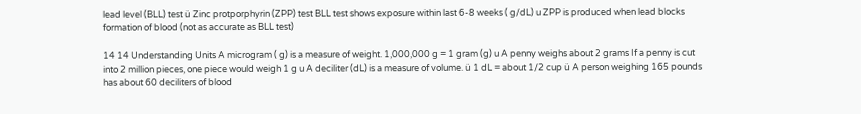lead level (BLL) test ü Zinc protporphyrin (ZPP) test BLL test shows exposure within last 6-8 weeks ( g/dL) u ZPP is produced when lead blocks formation of blood (not as accurate as BLL test)

14 14 Understanding Units A microgram ( g) is a measure of weight. 1,000,000 g = 1 gram (g) u A penny weighs about 2 grams If a penny is cut into 2 million pieces, one piece would weigh 1 g u A deciliter (dL) is a measure of volume. ü 1 dL = about 1/2 cup ü A person weighing 165 pounds has about 60 deciliters of blood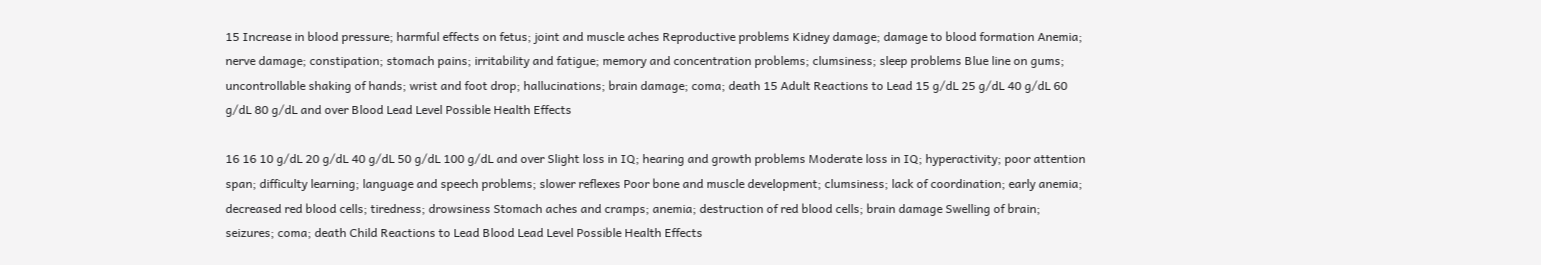15 Increase in blood pressure; harmful effects on fetus; joint and muscle aches Reproductive problems Kidney damage; damage to blood formation Anemia; nerve damage; constipation; stomach pains; irritability and fatigue; memory and concentration problems; clumsiness; sleep problems Blue line on gums; uncontrollable shaking of hands; wrist and foot drop; hallucinations; brain damage; coma; death 15 Adult Reactions to Lead 15 g/dL 25 g/dL 40 g/dL 60 g/dL 80 g/dL and over Blood Lead Level Possible Health Effects

16 16 10 g/dL 20 g/dL 40 g/dL 50 g/dL 100 g/dL and over Slight loss in IQ; hearing and growth problems Moderate loss in IQ; hyperactivity; poor attention span; difficulty learning; language and speech problems; slower reflexes Poor bone and muscle development; clumsiness; lack of coordination; early anemia; decreased red blood cells; tiredness; drowsiness Stomach aches and cramps; anemia; destruction of red blood cells; brain damage Swelling of brain; seizures; coma; death Child Reactions to Lead Blood Lead Level Possible Health Effects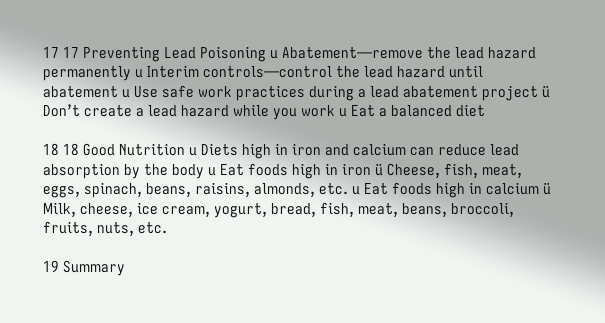17 17 Preventing Lead Poisoning u Abatement—remove the lead hazard permanently u Interim controls—control the lead hazard until abatement u Use safe work practices during a lead abatement project ü Don’t create a lead hazard while you work u Eat a balanced diet

18 18 Good Nutrition u Diets high in iron and calcium can reduce lead absorption by the body u Eat foods high in iron ü Cheese, fish, meat, eggs, spinach, beans, raisins, almonds, etc. u Eat foods high in calcium ü Milk, cheese, ice cream, yogurt, bread, fish, meat, beans, broccoli, fruits, nuts, etc.

19 Summary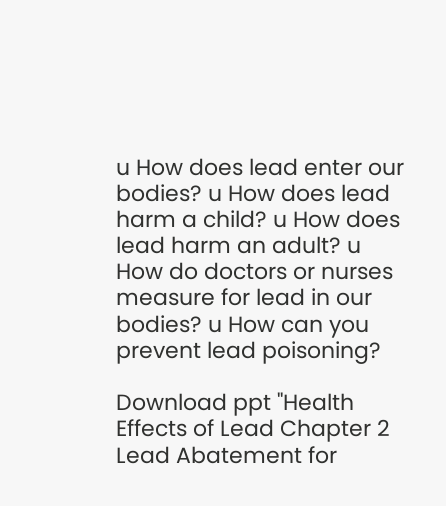u How does lead enter our bodies? u How does lead harm a child? u How does lead harm an adult? u How do doctors or nurses measure for lead in our bodies? u How can you prevent lead poisoning?

Download ppt "Health Effects of Lead Chapter 2 Lead Abatement for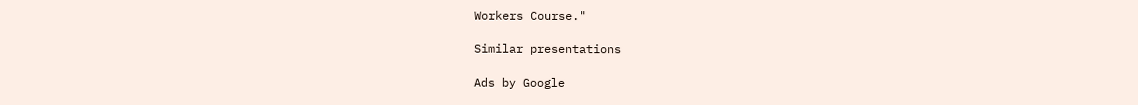Workers Course."

Similar presentations

Ads by Google